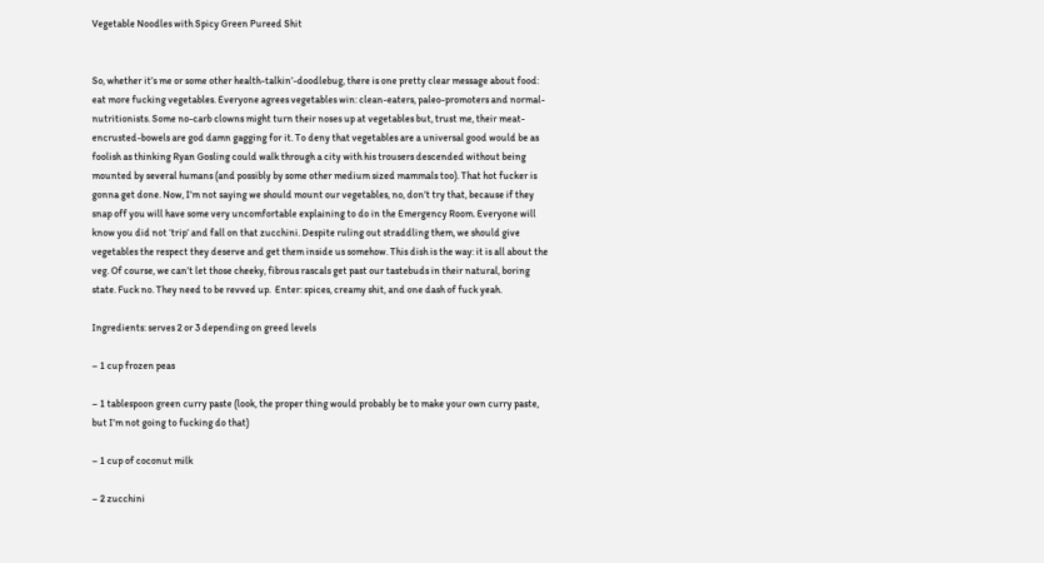Vegetable Noodles with Spicy Green Pureed Shit


So, whether it’s me or some other health-talkin’-doodlebug, there is one pretty clear message about food: eat more fucking vegetables. Everyone agrees vegetables win: clean-eaters, paleo-promoters and normal-nutritionists. Some no-carb clowns might turn their noses up at vegetables but, trust me, their meat-encrusted-bowels are god damn gagging for it. To deny that vegetables are a universal good would be as foolish as thinking Ryan Gosling could walk through a city with his trousers descended without being mounted by several humans (and possibly by some other medium sized mammals too). That hot fucker is gonna get done. Now, I’m not saying we should mount our vegetables, no, don’t try that, because if they snap off you will have some very uncomfortable explaining to do in the Emergency Room. Everyone will know you did not ‘trip’ and fall on that zucchini. Despite ruling out straddling them, we should give vegetables the respect they deserve and get them inside us somehow. This dish is the way: it is all about the veg. Of course, we can’t let those cheeky, fibrous rascals get past our tastebuds in their natural, boring state. Fuck no. They need to be revved up.  Enter: spices, creamy shit, and one dash of fuck yeah.

Ingredients: serves 2 or 3 depending on greed levels

– 1 cup frozen peas

– 1 tablespoon green curry paste (look, the proper thing would probably be to make your own curry paste, but I’m not going to fucking do that)

– 1 cup of coconut milk

– 2 zucchini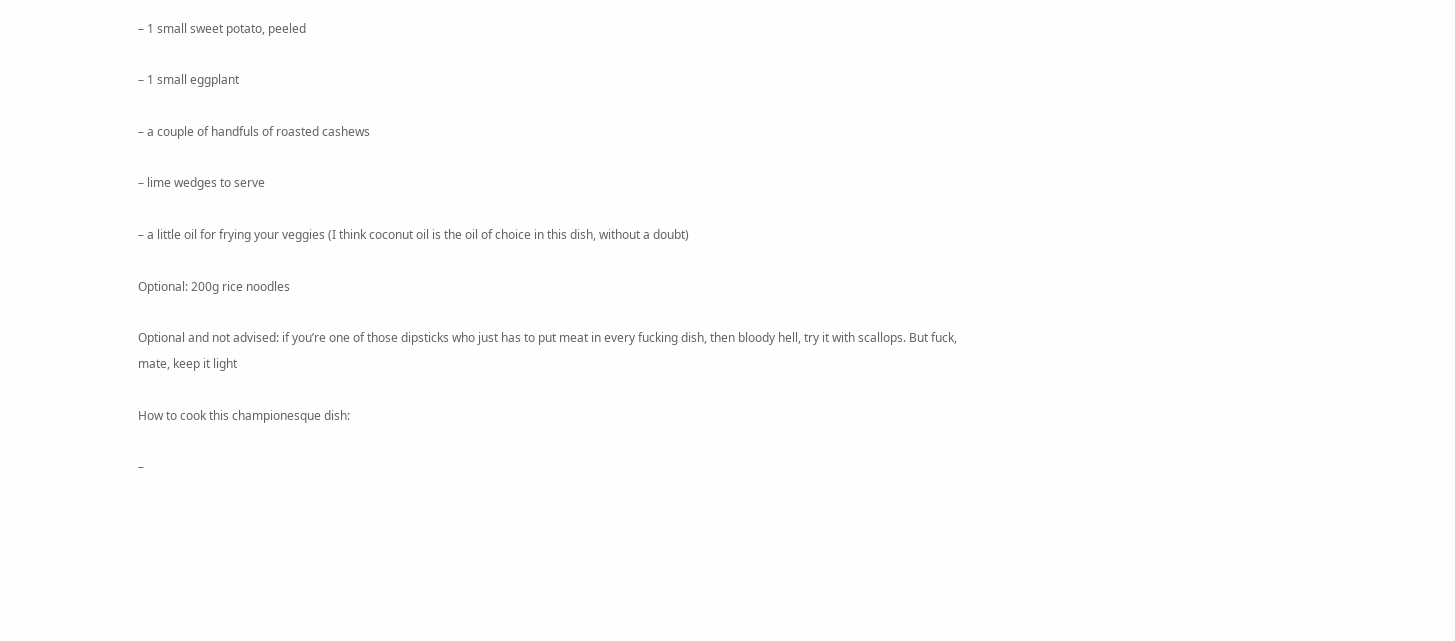– 1 small sweet potato, peeled

– 1 small eggplant

– a couple of handfuls of roasted cashews

– lime wedges to serve

– a little oil for frying your veggies (I think coconut oil is the oil of choice in this dish, without a doubt)

Optional: 200g rice noodles

Optional and not advised: if you’re one of those dipsticks who just has to put meat in every fucking dish, then bloody hell, try it with scallops. But fuck, mate, keep it light

How to cook this championesque dish:

–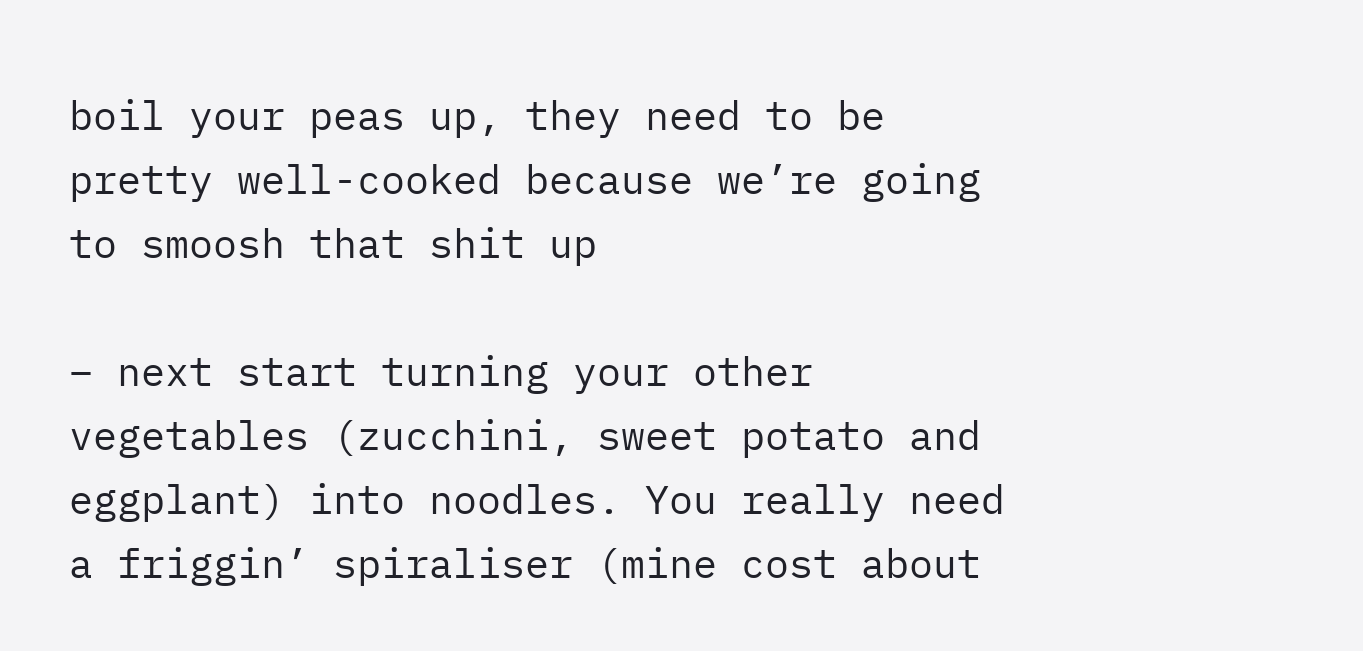boil your peas up, they need to be pretty well-cooked because we’re going to smoosh that shit up

– next start turning your other vegetables (zucchini, sweet potato and eggplant) into noodles. You really need a friggin’ spiraliser (mine cost about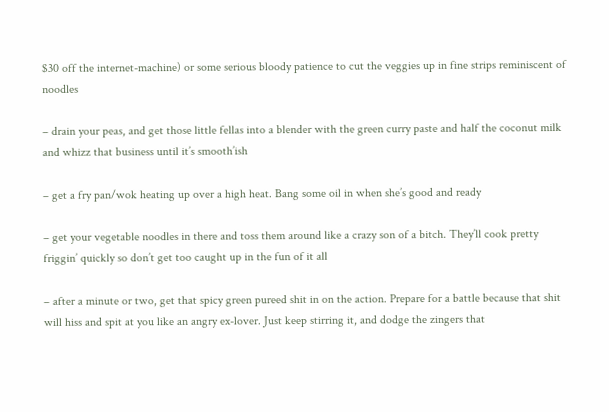$30 off the internet-machine) or some serious bloody patience to cut the veggies up in fine strips reminiscent of noodles

– drain your peas, and get those little fellas into a blender with the green curry paste and half the coconut milk and whizz that business until it’s smooth’ish

– get a fry pan/wok heating up over a high heat. Bang some oil in when she’s good and ready

– get your vegetable noodles in there and toss them around like a crazy son of a bitch. They’ll cook pretty friggin’ quickly so don’t get too caught up in the fun of it all

– after a minute or two, get that spicy green pureed shit in on the action. Prepare for a battle because that shit will hiss and spit at you like an angry ex-lover. Just keep stirring it, and dodge the zingers that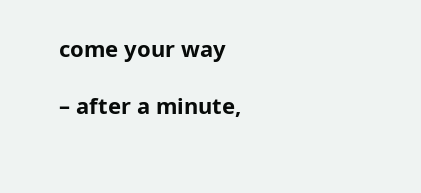come your way

– after a minute,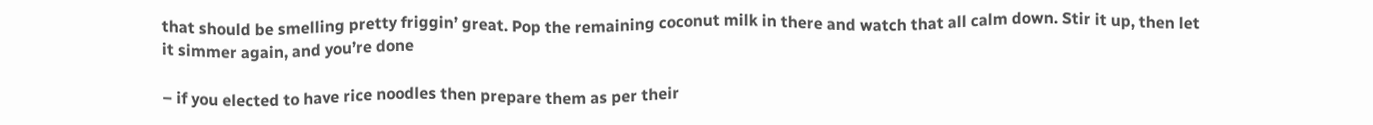that should be smelling pretty friggin’ great. Pop the remaining coconut milk in there and watch that all calm down. Stir it up, then let it simmer again, and you’re done

– if you elected to have rice noodles then prepare them as per their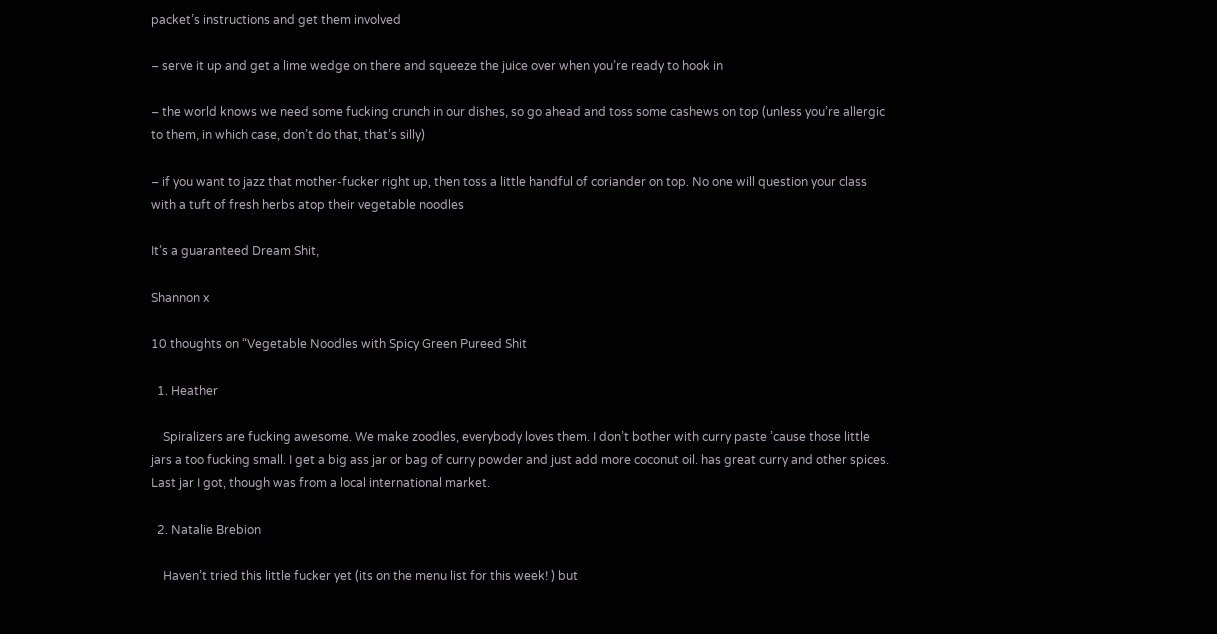packet’s instructions and get them involved

– serve it up and get a lime wedge on there and squeeze the juice over when you’re ready to hook in

– the world knows we need some fucking crunch in our dishes, so go ahead and toss some cashews on top (unless you’re allergic to them, in which case, don’t do that, that’s silly)

– if you want to jazz that mother-fucker right up, then toss a little handful of coriander on top. No one will question your class with a tuft of fresh herbs atop their vegetable noodles

It’s a guaranteed Dream Shit,

Shannon x

10 thoughts on “Vegetable Noodles with Spicy Green Pureed Shit

  1. Heather

    Spiralizers are fucking awesome. We make zoodles, everybody loves them. I don’t bother with curry paste ’cause those little jars a too fucking small. I get a big ass jar or bag of curry powder and just add more coconut oil. has great curry and other spices. Last jar I got, though was from a local international market.

  2. Natalie Brebion

    Haven’t tried this little fucker yet (its on the menu list for this week! ) but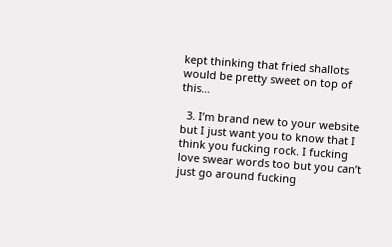kept thinking that fried shallots would be pretty sweet on top of this…

  3. I’m brand new to your website but I just want you to know that I think you fucking rock. I fucking love swear words too but you can’t just go around fucking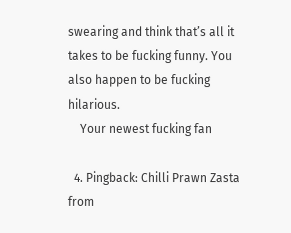swearing and think that’s all it takes to be fucking funny. You also happen to be fucking hilarious.
    Your newest fucking fan

  4. Pingback: Chilli Prawn Zasta from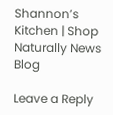Shannon’s Kitchen | Shop Naturally News Blog

Leave a Reply